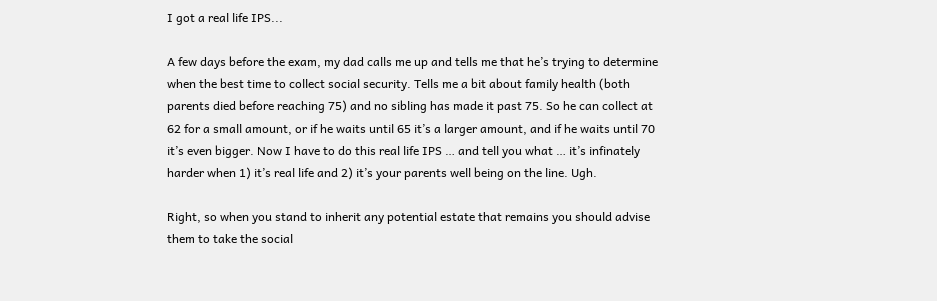I got a real life IPS...

A few days before the exam, my dad calls me up and tells me that he’s trying to determine when the best time to collect social security. Tells me a bit about family health (both parents died before reaching 75) and no sibling has made it past 75. So he can collect at 62 for a small amount, or if he waits until 65 it’s a larger amount, and if he waits until 70 it’s even bigger. Now I have to do this real life IPS … and tell you what … it’s infinately harder when 1) it’s real life and 2) it’s your parents well being on the line. Ugh.

Right, so when you stand to inherit any potential estate that remains you should advise them to take the social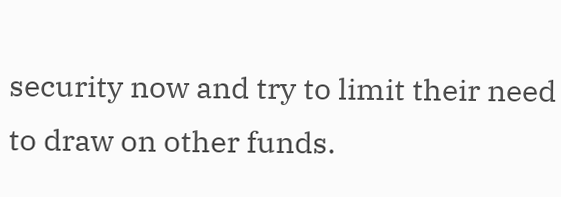security now and try to limit their need to draw on other funds.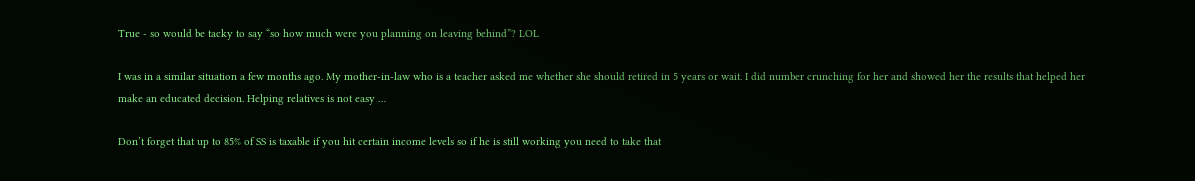True - so would be tacky to say “so how much were you planning on leaving behind”? LOL

I was in a similar situation a few months ago. My mother-in-law who is a teacher asked me whether she should retired in 5 years or wait. I did number crunching for her and showed her the results that helped her make an educated decision. Helping relatives is not easy …

Don’t forget that up to 85% of SS is taxable if you hit certain income levels so if he is still working you need to take that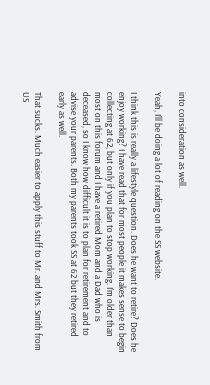into consideration as well.

Yeah, I’ll be doing a lot of reading on the SS website.

I think this is really a lifestyle question. Does he want to retire? Does he enjoy working? I have read that for most people it makes sense to begin collecting at 62, but only if you plan to stop working. I’m older than most on this forum and I have a retired Mom and a Dad who is deceased, so I know how difficult it is to plan for retirement and to advise your parents. Both my parents took SS at 62 but they retired early as well.

That sucks. Much easier to apply this stuff to Mr. and Mrs. Smith from US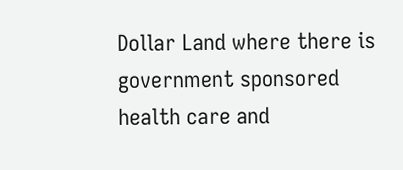Dollar Land where there is government sponsored health care and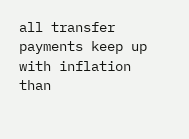all transfer payments keep up with inflation than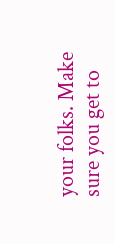your folks. Make sure you get to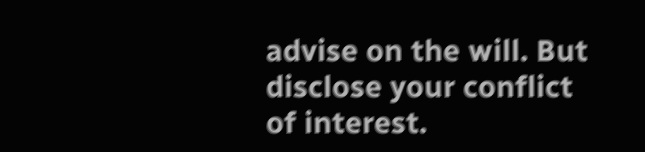advise on the will. But disclose your conflict of interest.